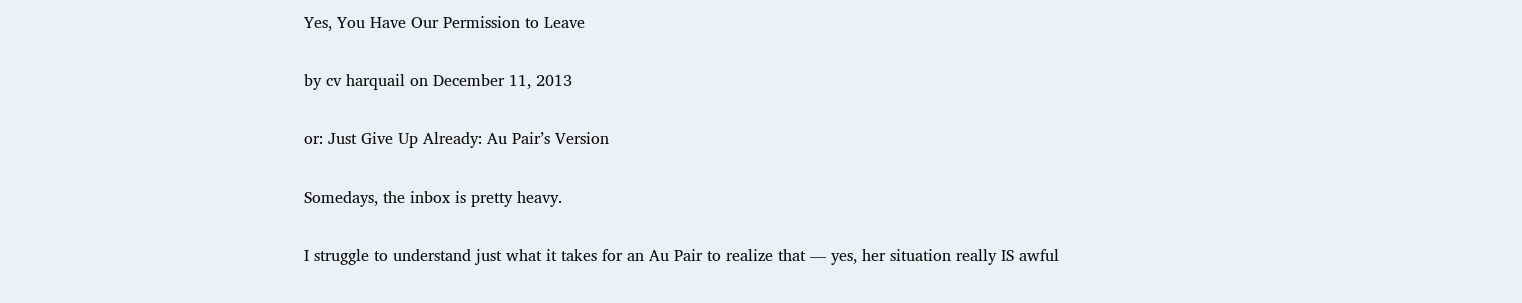Yes, You Have Our Permission to Leave

by cv harquail on December 11, 2013

or: Just Give Up Already: Au Pair’s Version

Somedays, the inbox is pretty heavy.

I struggle to understand just what it takes for an Au Pair to realize that — yes, her situation really IS awful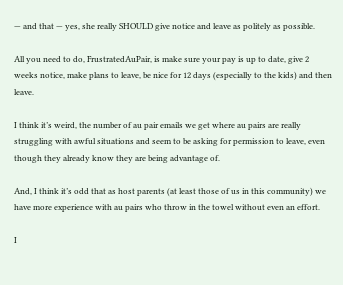— and that — yes, she really SHOULD give notice and leave as politely as possible.

All you need to do, FrustratedAuPair, is make sure your pay is up to date, give 2 weeks notice, make plans to leave, be nice for 12 days (especially to the kids) and then leave.

I think it’s weird, the number of au pair emails we get where au pairs are really struggling with awful situations and seem to be asking for permission to leave, even though they already know they are being advantage of.

And, I think it’s odd that as host parents (at least those of us in this community) we have more experience with au pairs who throw in the towel without even an effort.

I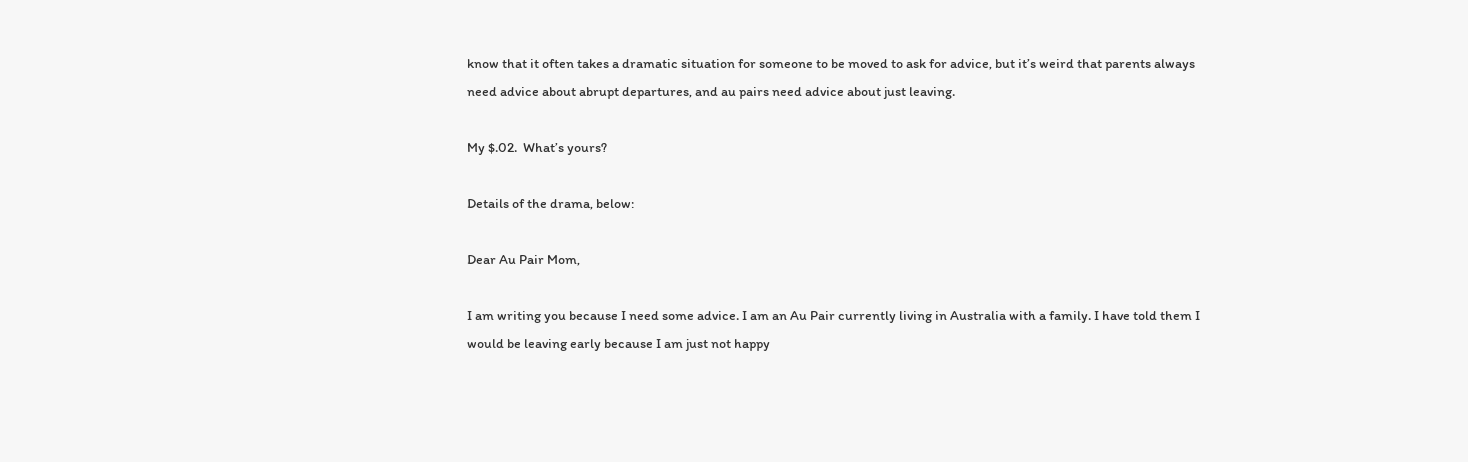know that it often takes a dramatic situation for someone to be moved to ask for advice, but it’s weird that parents always need advice about abrupt departures, and au pairs need advice about just leaving.

My $.02.  What’s yours?

Details of the drama, below:

Dear Au Pair Mom,

I am writing you because I need some advice. I am an Au Pair currently living in Australia with a family. I have told them I would be leaving early because I am just not happy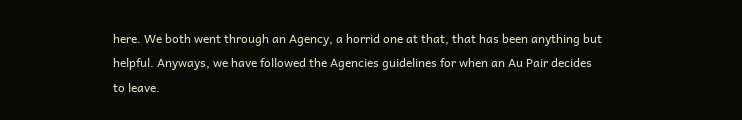here. We both went through an Agency, a horrid one at that, that has been anything but helpful. Anyways, we have followed the Agencies guidelines for when an Au Pair decides to leave.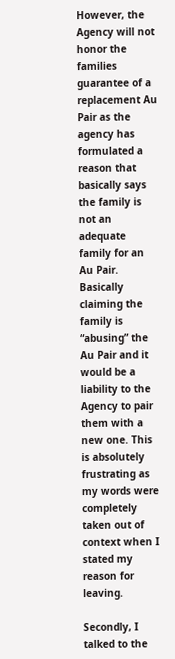However, the Agency will not honor the families guarantee of a replacement Au Pair as the agency has formulated a reason that basically says the family is not an adequate family for an Au Pair.  Basically claiming the family is “abusing” the Au Pair and it would be a liability to the Agency to pair them with a new one. This is absolutely frustrating as my words were completely taken out of context when I stated my reason for leaving.

Secondly, I talked to the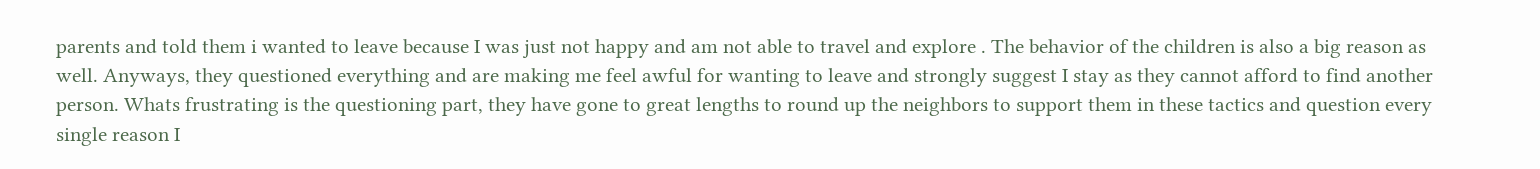parents and told them i wanted to leave because I was just not happy and am not able to travel and explore . The behavior of the children is also a big reason as well. Anyways, they questioned everything and are making me feel awful for wanting to leave and strongly suggest I stay as they cannot afford to find another person. Whats frustrating is the questioning part, they have gone to great lengths to round up the neighbors to support them in these tactics and question every single reason I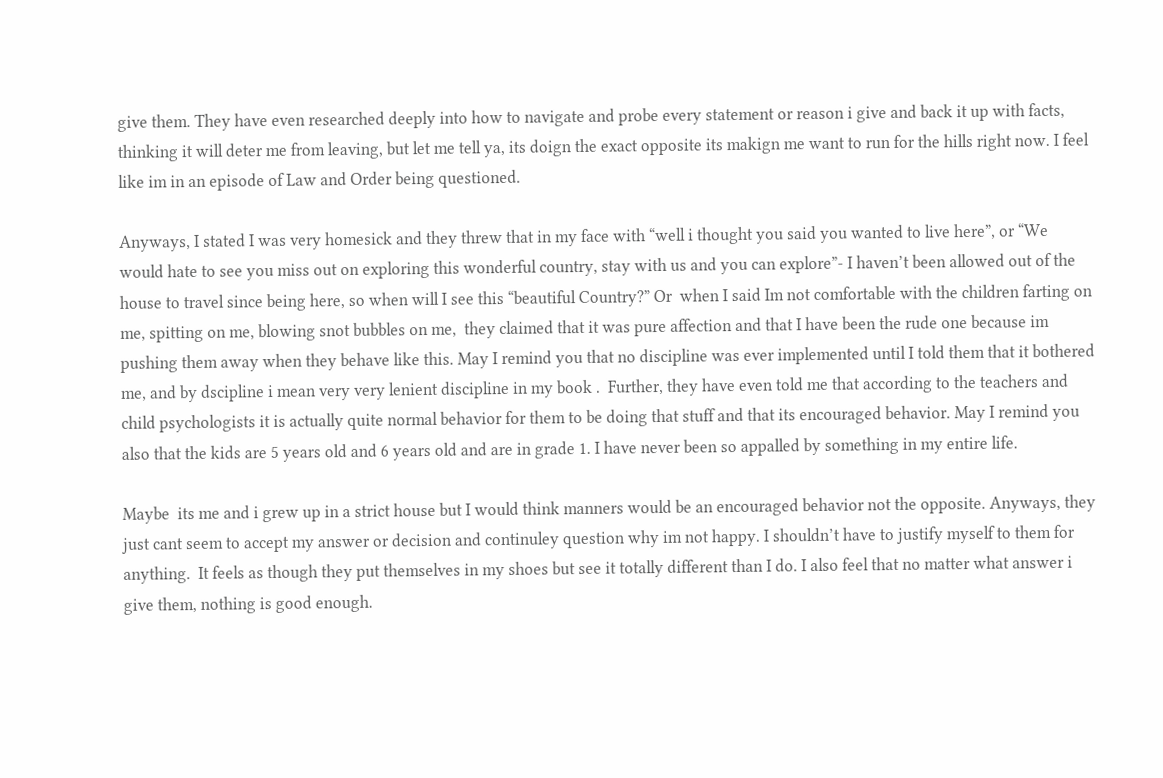give them. They have even researched deeply into how to navigate and probe every statement or reason i give and back it up with facts, thinking it will deter me from leaving, but let me tell ya, its doign the exact opposite its makign me want to run for the hills right now. I feel like im in an episode of Law and Order being questioned.

Anyways, I stated I was very homesick and they threw that in my face with “well i thought you said you wanted to live here”, or “We would hate to see you miss out on exploring this wonderful country, stay with us and you can explore”- I haven’t been allowed out of the house to travel since being here, so when will I see this “beautiful Country?” Or  when I said Im not comfortable with the children farting on me, spitting on me, blowing snot bubbles on me,  they claimed that it was pure affection and that I have been the rude one because im pushing them away when they behave like this. May I remind you that no discipline was ever implemented until I told them that it bothered me, and by dscipline i mean very very lenient discipline in my book .  Further, they have even told me that according to the teachers and child psychologists it is actually quite normal behavior for them to be doing that stuff and that its encouraged behavior. May I remind you also that the kids are 5 years old and 6 years old and are in grade 1. I have never been so appalled by something in my entire life.

Maybe  its me and i grew up in a strict house but I would think manners would be an encouraged behavior not the opposite. Anyways, they just cant seem to accept my answer or decision and continuley question why im not happy. I shouldn’t have to justify myself to them for anything.  It feels as though they put themselves in my shoes but see it totally different than I do. I also feel that no matter what answer i give them, nothing is good enough.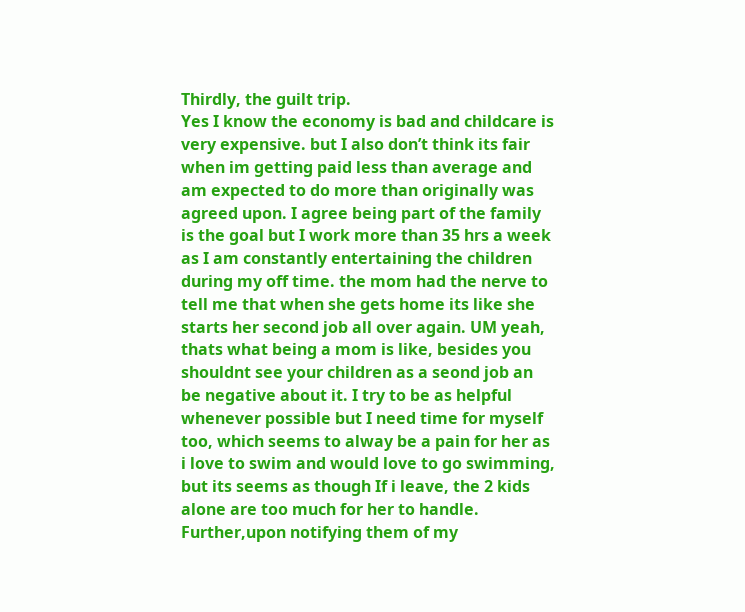Thirdly, the guilt trip.
Yes I know the economy is bad and childcare is very expensive. but I also don’t think its fair when im getting paid less than average and am expected to do more than originally was agreed upon. I agree being part of the family is the goal but I work more than 35 hrs a week as I am constantly entertaining the children during my off time. the mom had the nerve to tell me that when she gets home its like she starts her second job all over again. UM yeah, thats what being a mom is like, besides you shouldnt see your children as a seond job an be negative about it. I try to be as helpful whenever possible but I need time for myself too, which seems to alway be a pain for her as i love to swim and would love to go swimming, but its seems as though If i leave, the 2 kids alone are too much for her to handle. Further,upon notifying them of my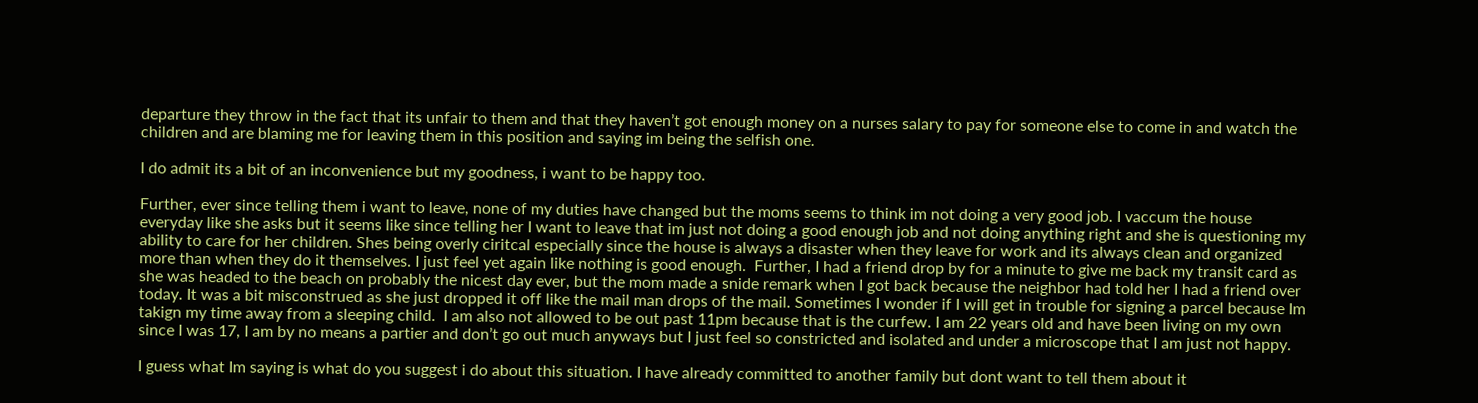departure they throw in the fact that its unfair to them and that they haven’t got enough money on a nurses salary to pay for someone else to come in and watch the children and are blaming me for leaving them in this position and saying im being the selfish one.

I do admit its a bit of an inconvenience but my goodness, i want to be happy too.

Further, ever since telling them i want to leave, none of my duties have changed but the moms seems to think im not doing a very good job. I vaccum the house everyday like she asks but it seems like since telling her I want to leave that im just not doing a good enough job and not doing anything right and she is questioning my ability to care for her children. Shes being overly ciritcal especially since the house is always a disaster when they leave for work and its always clean and organized more than when they do it themselves. I just feel yet again like nothing is good enough.  Further, I had a friend drop by for a minute to give me back my transit card as she was headed to the beach on probably the nicest day ever, but the mom made a snide remark when I got back because the neighbor had told her I had a friend over today. It was a bit misconstrued as she just dropped it off like the mail man drops of the mail. Sometimes I wonder if I will get in trouble for signing a parcel because Im takign my time away from a sleeping child.  I am also not allowed to be out past 11pm because that is the curfew. I am 22 years old and have been living on my own since I was 17, I am by no means a partier and don’t go out much anyways but I just feel so constricted and isolated and under a microscope that I am just not happy.

I guess what Im saying is what do you suggest i do about this situation. I have already committed to another family but dont want to tell them about it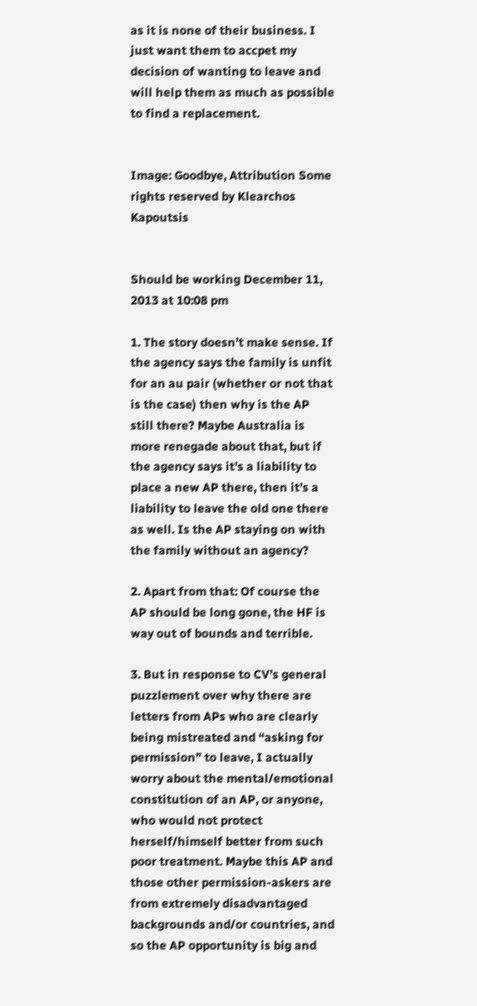as it is none of their business. I just want them to accpet my decision of wanting to leave and will help them as much as possible to find a replacement.


Image: Goodbye, Attribution Some rights reserved by Klearchos Kapoutsis


Should be working December 11, 2013 at 10:08 pm

1. The story doesn’t make sense. If the agency says the family is unfit for an au pair (whether or not that is the case) then why is the AP still there? Maybe Australia is more renegade about that, but if the agency says it’s a liability to place a new AP there, then it’s a liability to leave the old one there as well. Is the AP staying on with the family without an agency?

2. Apart from that: Of course the AP should be long gone, the HF is way out of bounds and terrible.

3. But in response to CV’s general puzzlement over why there are letters from APs who are clearly being mistreated and “asking for permission” to leave, I actually worry about the mental/emotional constitution of an AP, or anyone, who would not protect herself/himself better from such poor treatment. Maybe this AP and those other permission-askers are from extremely disadvantaged backgrounds and/or countries, and so the AP opportunity is big and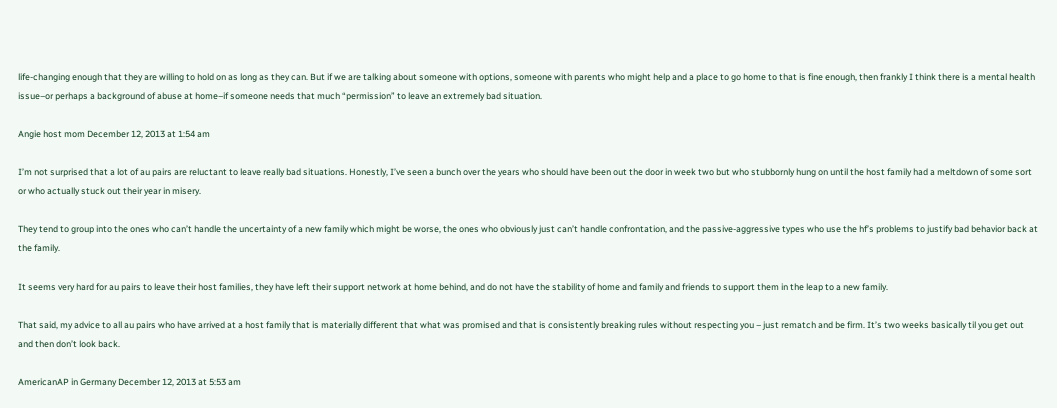life-changing enough that they are willing to hold on as long as they can. But if we are talking about someone with options, someone with parents who might help and a place to go home to that is fine enough, then frankly I think there is a mental health issue–or perhaps a background of abuse at home–if someone needs that much “permission” to leave an extremely bad situation.

Angie host mom December 12, 2013 at 1:54 am

I’m not surprised that a lot of au pairs are reluctant to leave really bad situations. Honestly, I’ve seen a bunch over the years who should have been out the door in week two but who stubbornly hung on until the host family had a meltdown of some sort or who actually stuck out their year in misery.

They tend to group into the ones who can’t handle the uncertainty of a new family which might be worse, the ones who obviously just can’t handle confrontation, and the passive-aggressive types who use the hf’s problems to justify bad behavior back at the family.

It seems very hard for au pairs to leave their host families, they have left their support network at home behind, and do not have the stability of home and family and friends to support them in the leap to a new family.

That said, my advice to all au pairs who have arrived at a host family that is materially different that what was promised and that is consistently breaking rules without respecting you – just rematch and be firm. It’s two weeks basically til you get out and then don’t look back.

AmericanAP in Germany December 12, 2013 at 5:53 am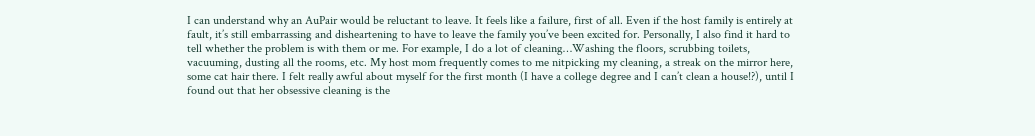I can understand why an AuPair would be reluctant to leave. It feels like a failure, first of all. Even if the host family is entirely at fault, it’s still embarrassing and disheartening to have to leave the family you’ve been excited for. Personally, I also find it hard to tell whether the problem is with them or me. For example, I do a lot of cleaning…Washing the floors, scrubbing toilets, vacuuming, dusting all the rooms, etc. My host mom frequently comes to me nitpicking my cleaning, a streak on the mirror here, some cat hair there. I felt really awful about myself for the first month (I have a college degree and I can’t clean a house!?), until I found out that her obsessive cleaning is the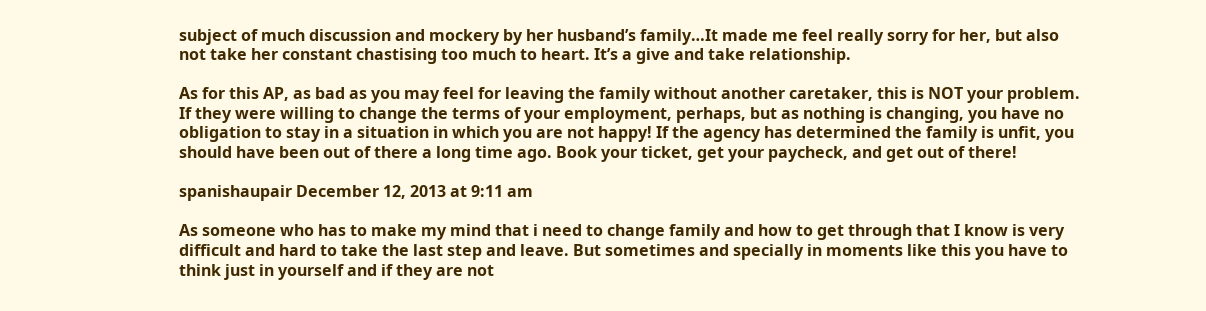subject of much discussion and mockery by her husband’s family…It made me feel really sorry for her, but also not take her constant chastising too much to heart. It’s a give and take relationship.

As for this AP, as bad as you may feel for leaving the family without another caretaker, this is NOT your problem. If they were willing to change the terms of your employment, perhaps, but as nothing is changing, you have no obligation to stay in a situation in which you are not happy! If the agency has determined the family is unfit, you should have been out of there a long time ago. Book your ticket, get your paycheck, and get out of there!

spanishaupair December 12, 2013 at 9:11 am

As someone who has to make my mind that i need to change family and how to get through that I know is very difficult and hard to take the last step and leave. But sometimes and specially in moments like this you have to think just in yourself and if they are not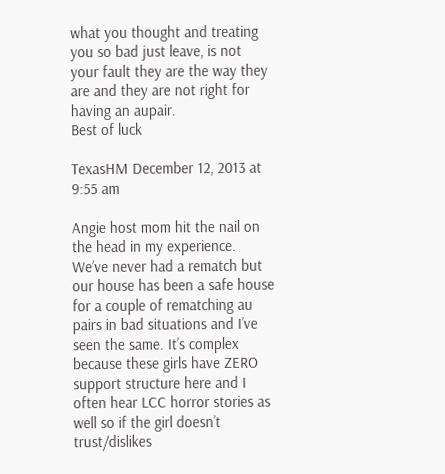what you thought and treating you so bad just leave, is not your fault they are the way they are and they are not right for having an aupair.
Best of luck

TexasHM December 12, 2013 at 9:55 am

Angie host mom hit the nail on the head in my experience. We’ve never had a rematch but our house has been a safe house for a couple of rematching au pairs in bad situations and I’ve seen the same. It’s complex because these girls have ZERO support structure here and I often hear LCC horror stories as well so if the girl doesn’t trust/dislikes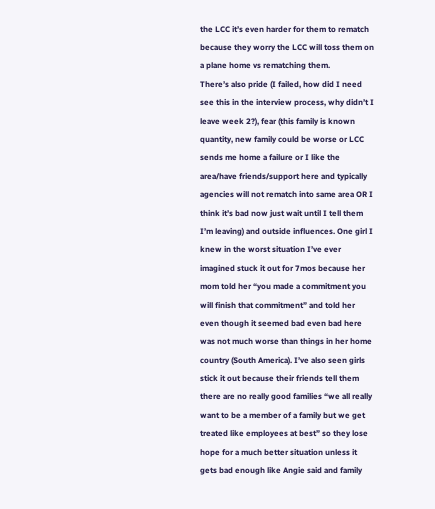the LCC it’s even harder for them to rematch because they worry the LCC will toss them on a plane home vs rematching them.
There’s also pride (I failed, how did I need see this in the interview process, why didn’t I leave week 2?), fear (this family is known quantity, new family could be worse or LCC sends me home a failure or I like the area/have friends/support here and typically agencies will not rematch into same area OR I think it’s bad now just wait until I tell them I’m leaving) and outside influences. One girl I knew in the worst situation I’ve ever imagined stuck it out for 7mos because her mom told her “you made a commitment you will finish that commitment” and told her even though it seemed bad even bad here was not much worse than things in her home country (South America). I’ve also seen girls stick it out because their friends tell them there are no really good families “we all really want to be a member of a family but we get treated like employees at best” so they lose hope for a much better situation unless it gets bad enough like Angie said and family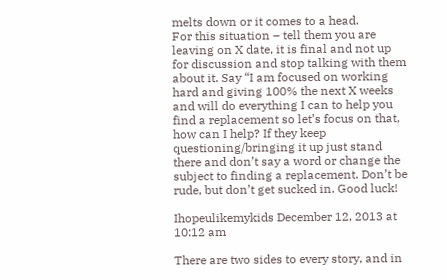melts down or it comes to a head.
For this situation – tell them you are leaving on X date, it is final and not up for discussion and stop talking with them about it. Say “I am focused on working hard and giving 100% the next X weeks and will do everything I can to help you find a replacement so let’s focus on that, how can I help? If they keep questioning/bringing it up just stand there and don’t say a word or change the subject to finding a replacement. Don’t be rude, but don’t get sucked in. Good luck!

Ihopeulikemykids December 12, 2013 at 10:12 am

There are two sides to every story, and in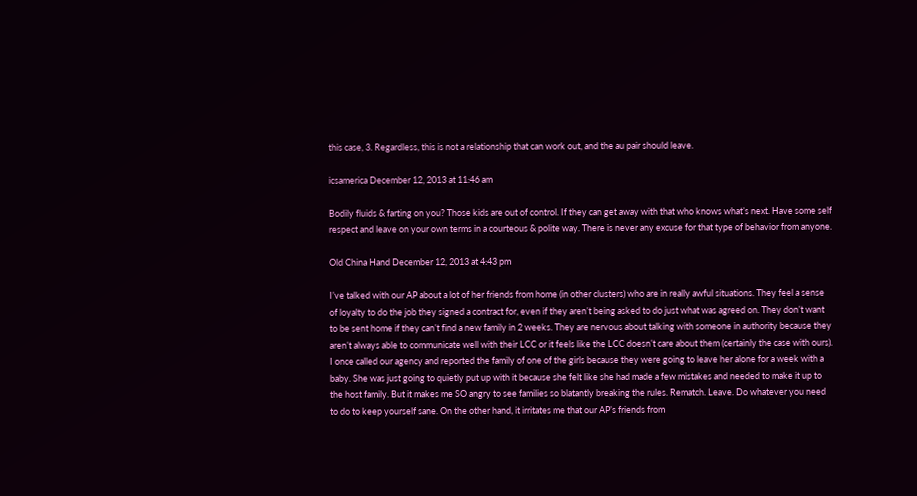this case, 3. Regardless, this is not a relationship that can work out, and the au pair should leave.

icsamerica December 12, 2013 at 11:46 am

Bodily fluids & farting on you? Those kids are out of control. If they can get away with that who knows what’s next. Have some self respect and leave on your own terms in a courteous & polite way. There is never any excuse for that type of behavior from anyone.

Old China Hand December 12, 2013 at 4:43 pm

I’ve talked with our AP about a lot of her friends from home (in other clusters) who are in really awful situations. They feel a sense of loyalty to do the job they signed a contract for, even if they aren’t being asked to do just what was agreed on. They don’t want to be sent home if they can’t find a new family in 2 weeks. They are nervous about talking with someone in authority because they aren’t always able to communicate well with their LCC or it feels like the LCC doesn’t care about them (certainly the case with ours). I once called our agency and reported the family of one of the girls because they were going to leave her alone for a week with a baby. She was just going to quietly put up with it because she felt like she had made a few mistakes and needed to make it up to the host family. But it makes me SO angry to see families so blatantly breaking the rules. Rematch. Leave. Do whatever you need to do to keep yourself sane. On the other hand, it irritates me that our AP’s friends from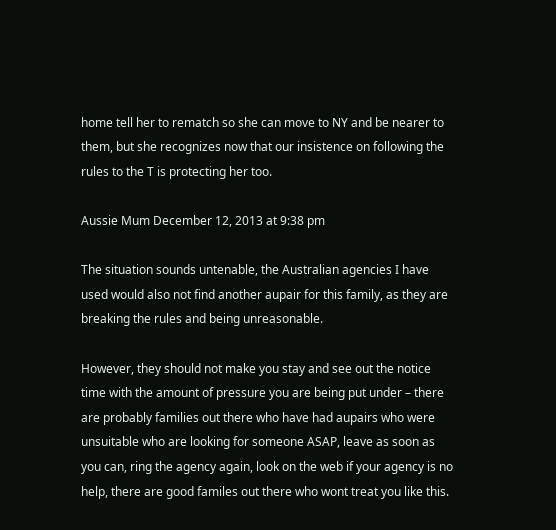home tell her to rematch so she can move to NY and be nearer to them, but she recognizes now that our insistence on following the rules to the T is protecting her too.

Aussie Mum December 12, 2013 at 9:38 pm

The situation sounds untenable, the Australian agencies I have used would also not find another aupair for this family, as they are breaking the rules and being unreasonable.

However, they should not make you stay and see out the notice time with the amount of pressure you are being put under – there are probably families out there who have had aupairs who were unsuitable who are looking for someone ASAP, leave as soon as you can, ring the agency again, look on the web if your agency is no help, there are good familes out there who wont treat you like this.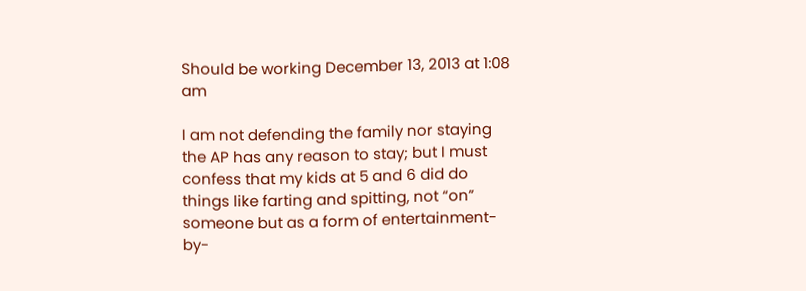Should be working December 13, 2013 at 1:08 am

I am not defending the family nor staying the AP has any reason to stay; but I must confess that my kids at 5 and 6 did do things like farting and spitting, not “on” someone but as a form of entertainment-by-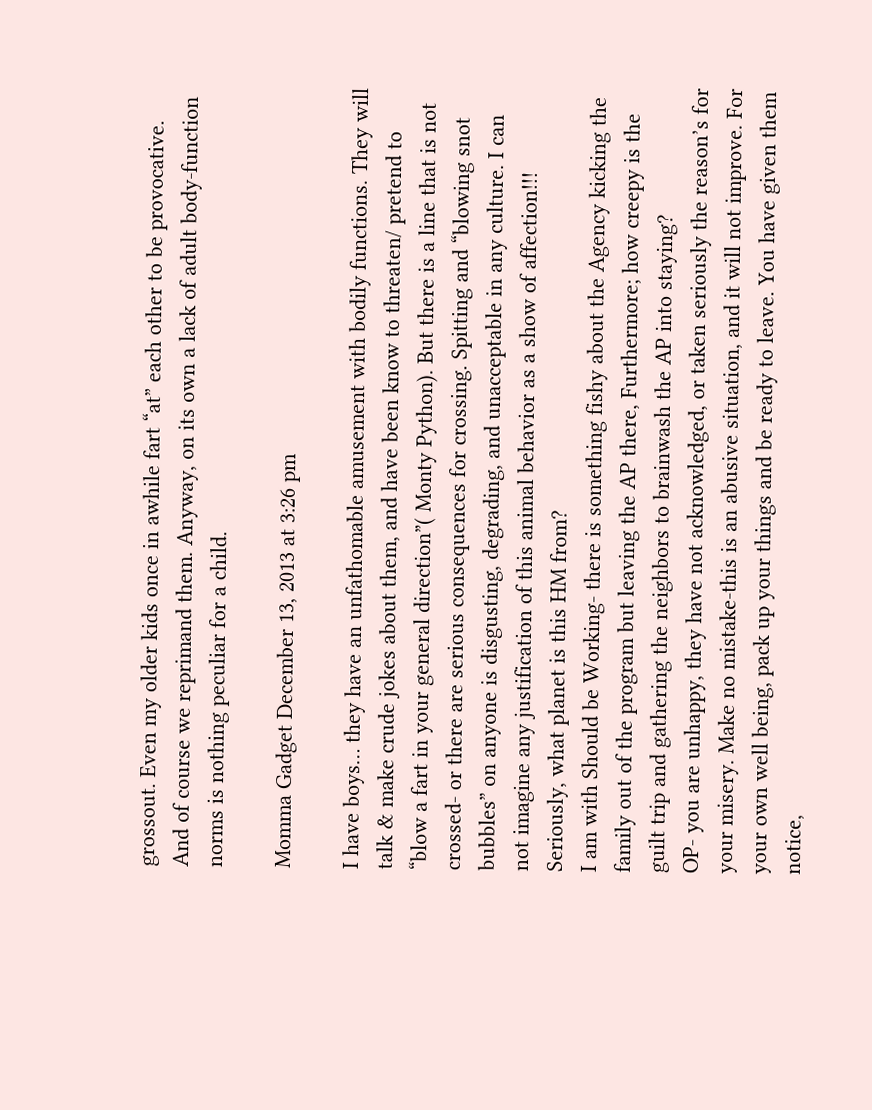grossout. Even my older kids once in awhile fart “at” each other to be provocative. And of course we reprimand them. Anyway, on its own a lack of adult body-function norms is nothing peculiar for a child.

Momma Gadget December 13, 2013 at 3:26 pm

I have boys… they have an unfathomable amusement with bodily functions. They will talk & make crude jokes about them, and have been know to threaten/ pretend to “blow a fart in your general direction”( Monty Python). But there is a line that is not crossed- or there are serious consequences for crossing. Spitting and “blowing snot bubbles” on anyone is disgusting, degrading, and unacceptable in any culture. I can not imagine any justification of this animal behavior as a show of affection!!! Seriously, what planet is this HM from?
I am with Should be Working- there is something fishy about the Agency kicking the family out of the program but leaving the AP there, Furthermore; how creepy is the guilt trip and gathering the neighbors to brainwash the AP into staying?
OP- you are unhappy, they have not acknowledged, or taken seriously the reason’s for your misery. Make no mistake-this is an abusive situation, and it will not improve. For your own well being, pack up your things and be ready to leave. You have given them notice,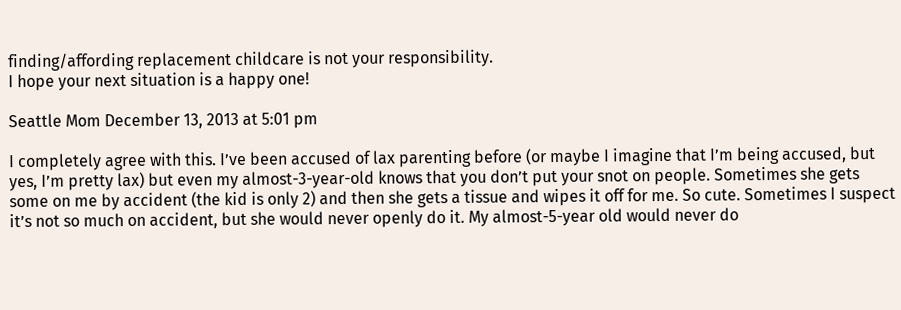finding/affording replacement childcare is not your responsibility.
I hope your next situation is a happy one!

Seattle Mom December 13, 2013 at 5:01 pm

I completely agree with this. I’ve been accused of lax parenting before (or maybe I imagine that I’m being accused, but yes, I’m pretty lax) but even my almost-3-year-old knows that you don’t put your snot on people. Sometimes she gets some on me by accident (the kid is only 2) and then she gets a tissue and wipes it off for me. So cute. Sometimes I suspect it’s not so much on accident, but she would never openly do it. My almost-5-year old would never do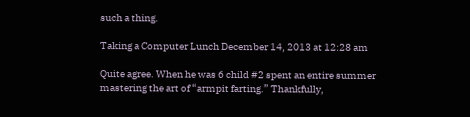such a thing.

Taking a Computer Lunch December 14, 2013 at 12:28 am

Quite agree. When he was 6 child #2 spent an entire summer mastering the art of “armpit farting.” Thankfully,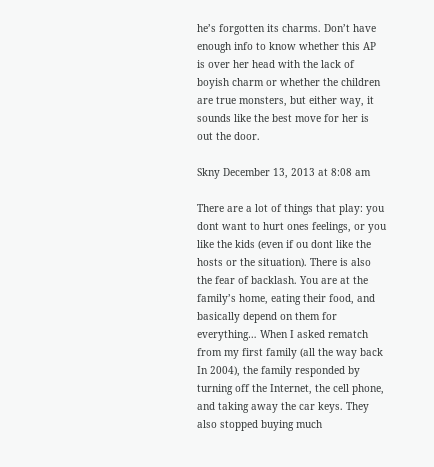he’s forgotten its charms. Don’t have enough info to know whether this AP is over her head with the lack of boyish charm or whether the children are true monsters, but either way, it sounds like the best move for her is out the door.

Skny December 13, 2013 at 8:08 am

There are a lot of things that play: you dont want to hurt ones feelings, or you like the kids (even if ou dont like the hosts or the situation). There is also the fear of backlash. You are at the family’s home, eating their food, and basically depend on them for everything… When I asked rematch from my first family (all the way back In 2004), the family responded by turning off the Internet, the cell phone, and taking away the car keys. They also stopped buying much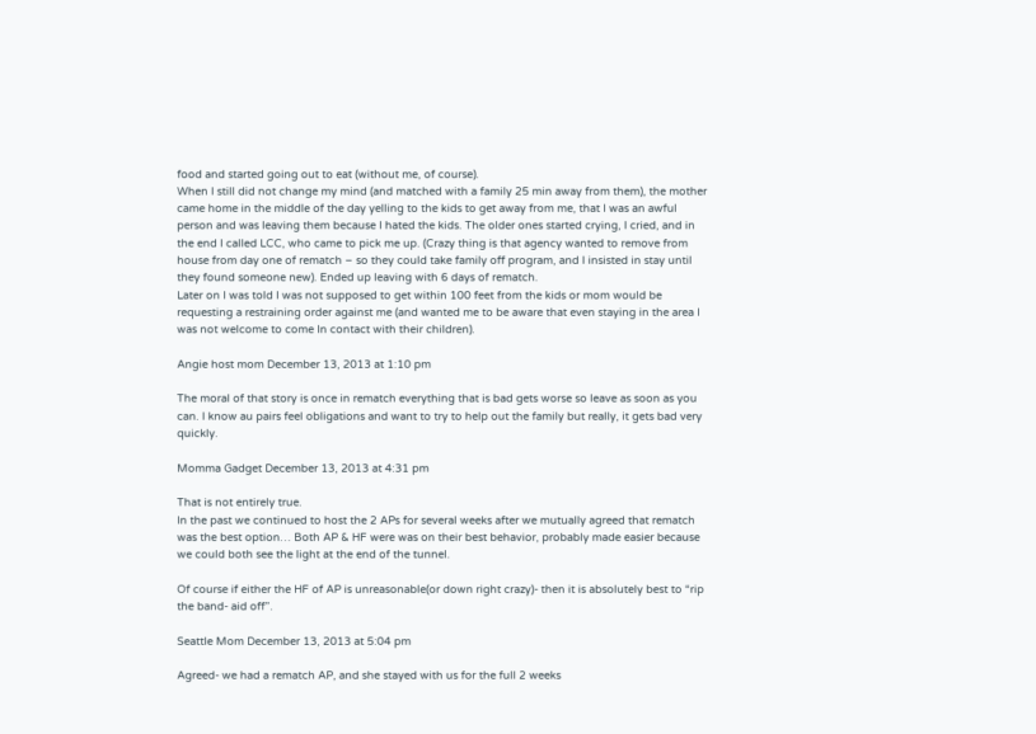food and started going out to eat (without me, of course).
When I still did not change my mind (and matched with a family 25 min away from them), the mother came home in the middle of the day yelling to the kids to get away from me, that I was an awful person and was leaving them because I hated the kids. The older ones started crying, I cried, and in the end I called LCC, who came to pick me up. (Crazy thing is that agency wanted to remove from house from day one of rematch – so they could take family off program, and I insisted in stay until they found someone new). Ended up leaving with 6 days of rematch.
Later on I was told I was not supposed to get within 100 feet from the kids or mom would be requesting a restraining order against me (and wanted me to be aware that even staying in the area I was not welcome to come In contact with their children).

Angie host mom December 13, 2013 at 1:10 pm

The moral of that story is once in rematch everything that is bad gets worse so leave as soon as you can. I know au pairs feel obligations and want to try to help out the family but really, it gets bad very quickly.

Momma Gadget December 13, 2013 at 4:31 pm

That is not entirely true.
In the past we continued to host the 2 APs for several weeks after we mutually agreed that rematch was the best option… Both AP & HF were was on their best behavior, probably made easier because we could both see the light at the end of the tunnel.

Of course if either the HF of AP is unreasonable(or down right crazy)- then it is absolutely best to “rip the band- aid off”.

Seattle Mom December 13, 2013 at 5:04 pm

Agreed- we had a rematch AP, and she stayed with us for the full 2 weeks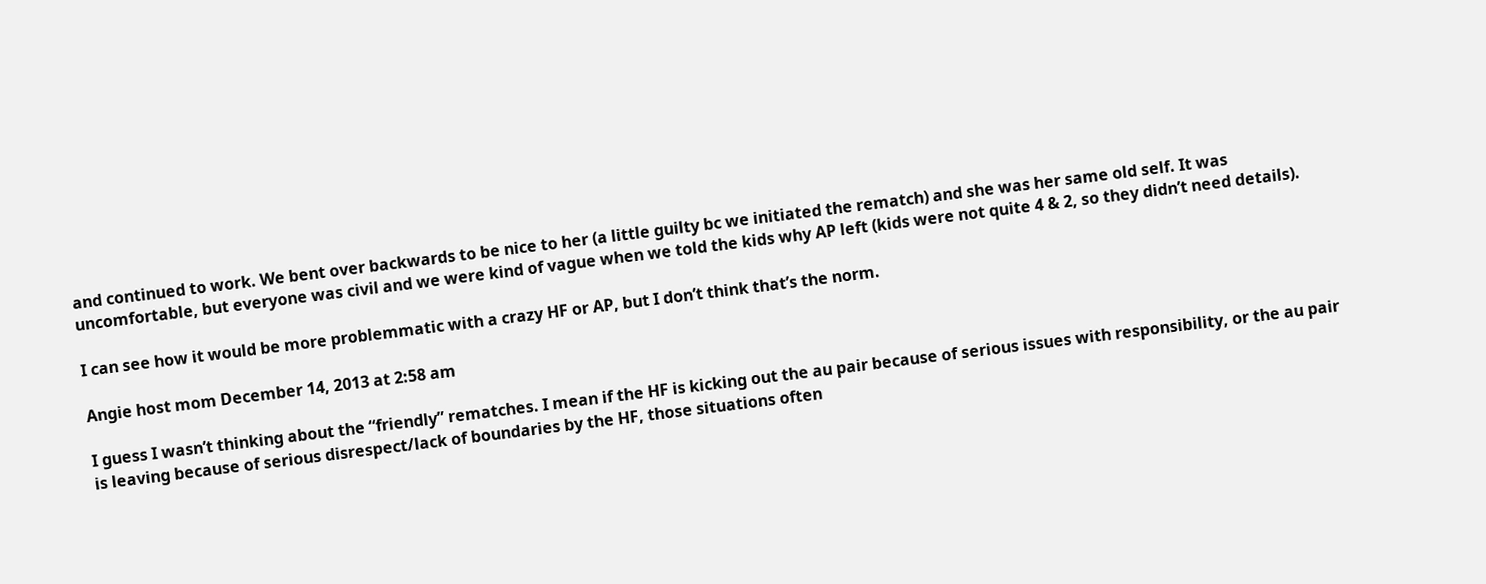and continued to work. We bent over backwards to be nice to her (a little guilty bc we initiated the rematch) and she was her same old self. It was uncomfortable, but everyone was civil and we were kind of vague when we told the kids why AP left (kids were not quite 4 & 2, so they didn’t need details).

I can see how it would be more problemmatic with a crazy HF or AP, but I don’t think that’s the norm.

Angie host mom December 14, 2013 at 2:58 am

I guess I wasn’t thinking about the “friendly” rematches. I mean if the HF is kicking out the au pair because of serious issues with responsibility, or the au pair is leaving because of serious disrespect/lack of boundaries by the HF, those situations often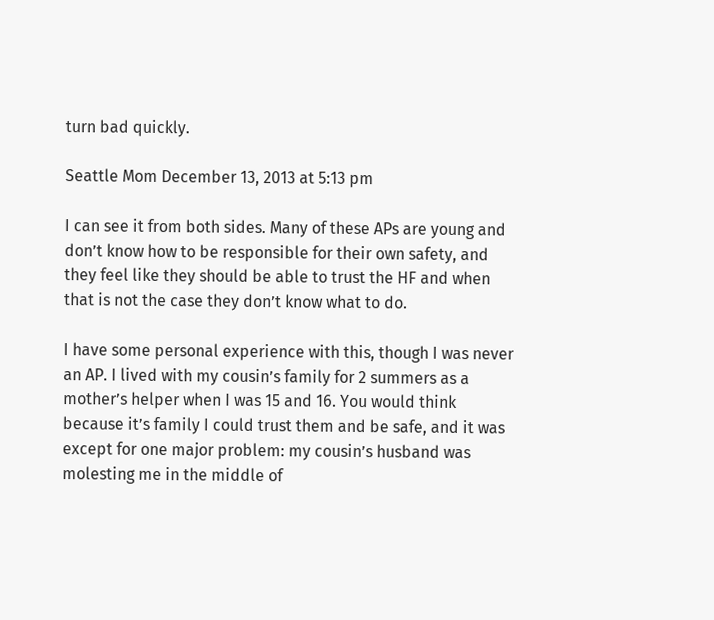turn bad quickly.

Seattle Mom December 13, 2013 at 5:13 pm

I can see it from both sides. Many of these APs are young and don’t know how to be responsible for their own safety, and they feel like they should be able to trust the HF and when that is not the case they don’t know what to do.

I have some personal experience with this, though I was never an AP. I lived with my cousin’s family for 2 summers as a mother’s helper when I was 15 and 16. You would think because it’s family I could trust them and be safe, and it was except for one major problem: my cousin’s husband was molesting me in the middle of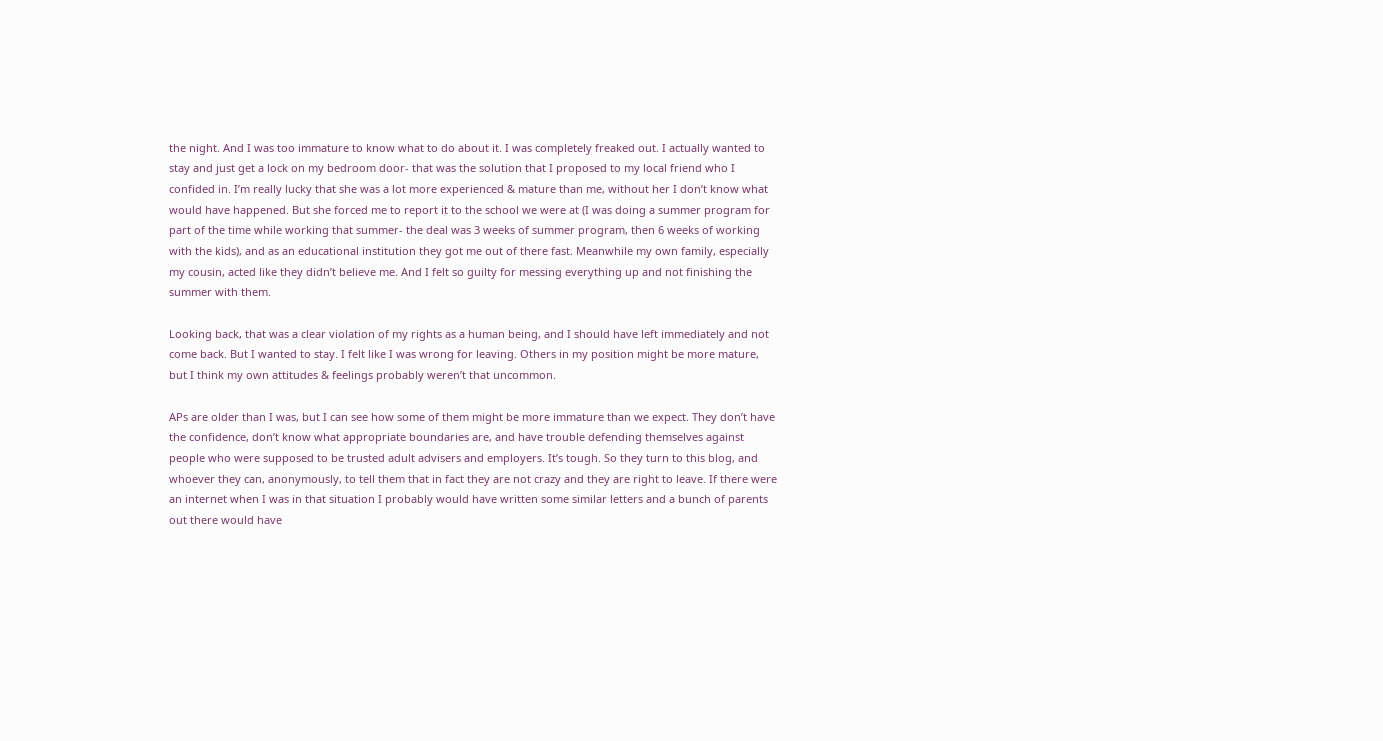the night. And I was too immature to know what to do about it. I was completely freaked out. I actually wanted to stay and just get a lock on my bedroom door- that was the solution that I proposed to my local friend who I confided in. I’m really lucky that she was a lot more experienced & mature than me, without her I don’t know what would have happened. But she forced me to report it to the school we were at (I was doing a summer program for part of the time while working that summer- the deal was 3 weeks of summer program, then 6 weeks of working with the kids), and as an educational institution they got me out of there fast. Meanwhile my own family, especially my cousin, acted like they didn’t believe me. And I felt so guilty for messing everything up and not finishing the summer with them.

Looking back, that was a clear violation of my rights as a human being, and I should have left immediately and not come back. But I wanted to stay. I felt like I was wrong for leaving. Others in my position might be more mature, but I think my own attitudes & feelings probably weren’t that uncommon.

APs are older than I was, but I can see how some of them might be more immature than we expect. They don’t have the confidence, don’t know what appropriate boundaries are, and have trouble defending themselves against people who were supposed to be trusted adult advisers and employers. It’s tough. So they turn to this blog, and whoever they can, anonymously, to tell them that in fact they are not crazy and they are right to leave. If there were an internet when I was in that situation I probably would have written some similar letters and a bunch of parents out there would have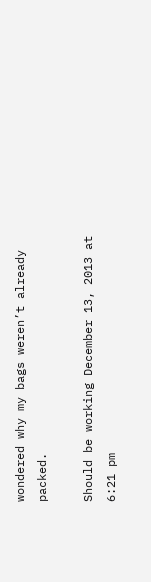wondered why my bags weren’t already packed.

Should be working December 13, 2013 at 6:21 pm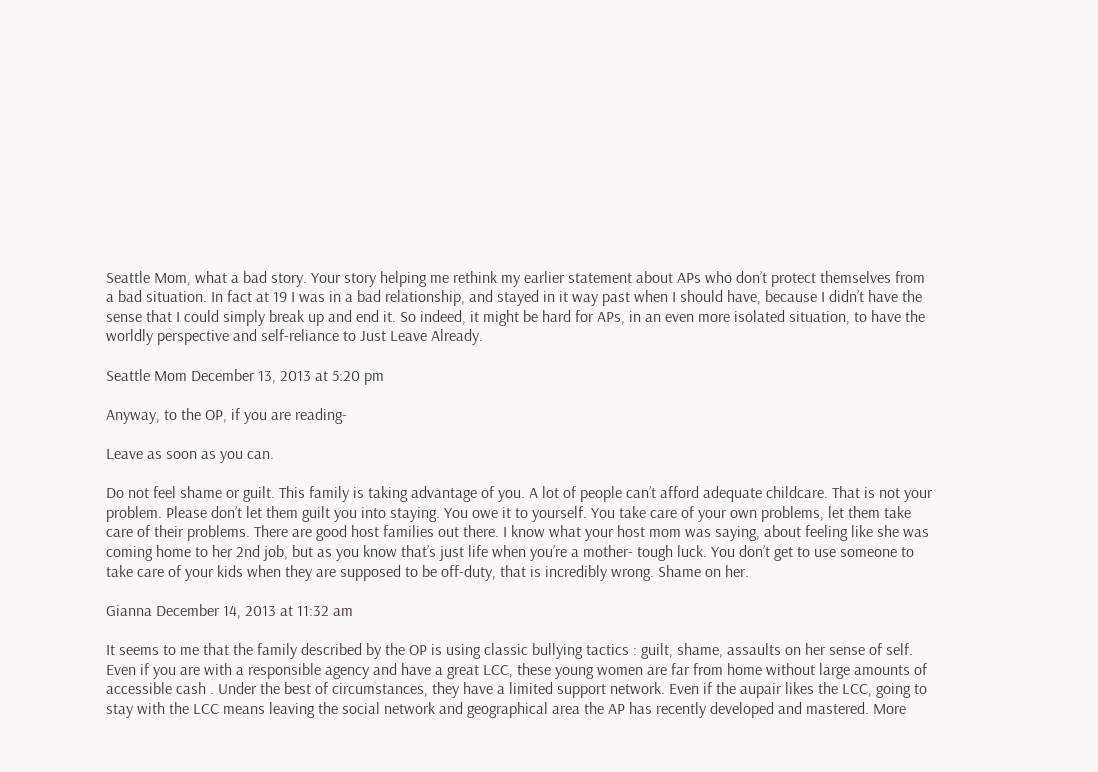Seattle Mom, what a bad story. Your story helping me rethink my earlier statement about APs who don’t protect themselves from a bad situation. In fact at 19 I was in a bad relationship, and stayed in it way past when I should have, because I didn’t have the sense that I could simply break up and end it. So indeed, it might be hard for APs, in an even more isolated situation, to have the worldly perspective and self-reliance to Just Leave Already.

Seattle Mom December 13, 2013 at 5:20 pm

Anyway, to the OP, if you are reading-

Leave as soon as you can.

Do not feel shame or guilt. This family is taking advantage of you. A lot of people can’t afford adequate childcare. That is not your problem. Please don’t let them guilt you into staying. You owe it to yourself. You take care of your own problems, let them take care of their problems. There are good host families out there. I know what your host mom was saying, about feeling like she was coming home to her 2nd job, but as you know that’s just life when you’re a mother- tough luck. You don’t get to use someone to take care of your kids when they are supposed to be off-duty, that is incredibly wrong. Shame on her.

Gianna December 14, 2013 at 11:32 am

It seems to me that the family described by the OP is using classic bullying tactics : guilt, shame, assaults on her sense of self. Even if you are with a responsible agency and have a great LCC, these young women are far from home without large amounts of accessible cash . Under the best of circumstances, they have a limited support network. Even if the aupair likes the LCC, going to stay with the LCC means leaving the social network and geographical area the AP has recently developed and mastered. More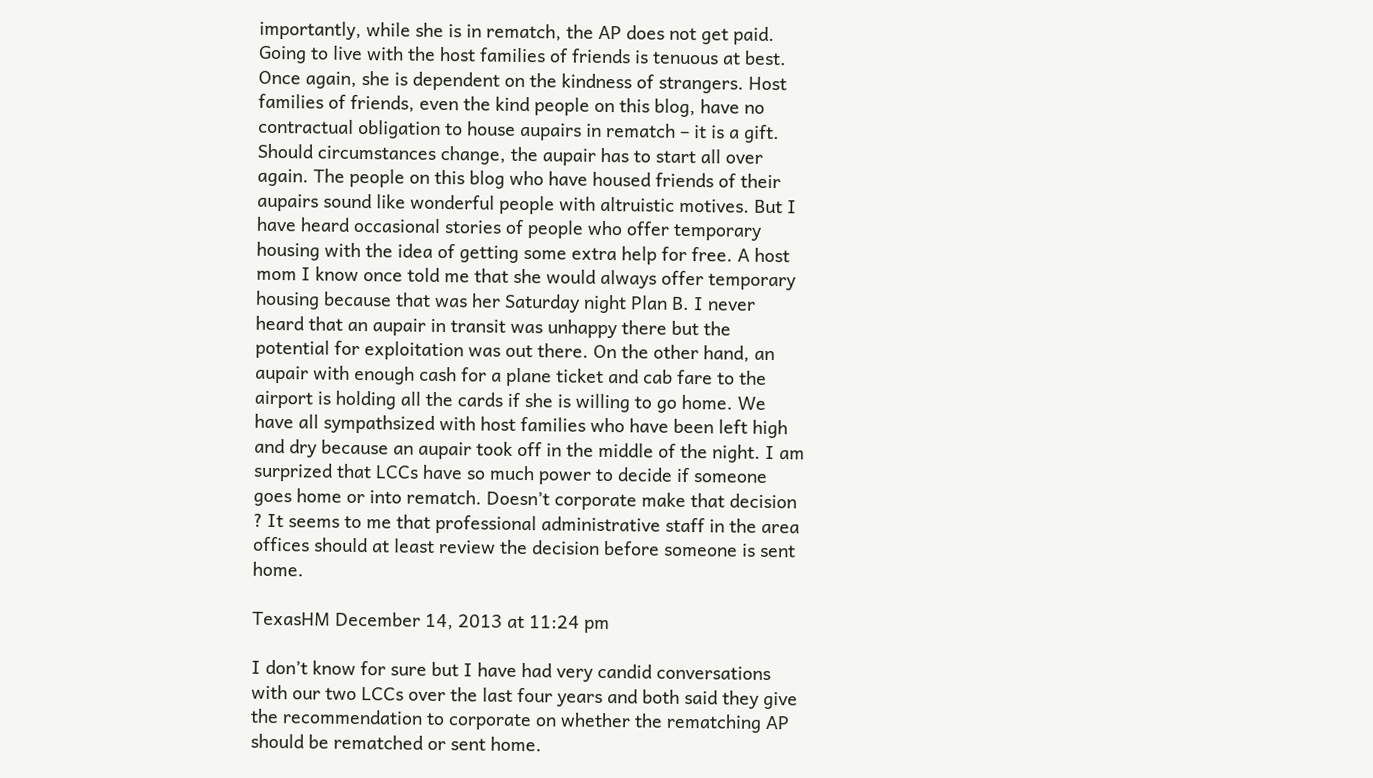importantly, while she is in rematch, the AP does not get paid. Going to live with the host families of friends is tenuous at best. Once again, she is dependent on the kindness of strangers. Host families of friends, even the kind people on this blog, have no contractual obligation to house aupairs in rematch – it is a gift. Should circumstances change, the aupair has to start all over again. The people on this blog who have housed friends of their aupairs sound like wonderful people with altruistic motives. But I have heard occasional stories of people who offer temporary housing with the idea of getting some extra help for free. A host mom I know once told me that she would always offer temporary housing because that was her Saturday night Plan B. I never heard that an aupair in transit was unhappy there but the potential for exploitation was out there. On the other hand, an aupair with enough cash for a plane ticket and cab fare to the airport is holding all the cards if she is willing to go home. We have all sympathsized with host families who have been left high and dry because an aupair took off in the middle of the night. I am surprized that LCCs have so much power to decide if someone goes home or into rematch. Doesn’t corporate make that decision ? It seems to me that professional administrative staff in the area offices should at least review the decision before someone is sent home.

TexasHM December 14, 2013 at 11:24 pm

I don’t know for sure but I have had very candid conversations with our two LCCs over the last four years and both said they give the recommendation to corporate on whether the rematching AP should be rematched or sent home.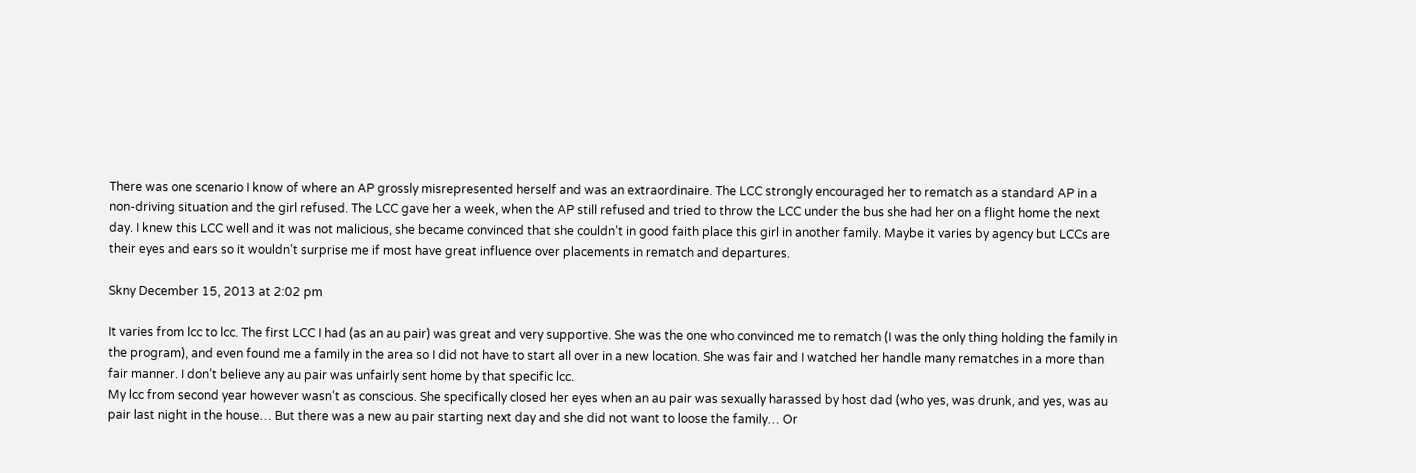There was one scenario I know of where an AP grossly misrepresented herself and was an extraordinaire. The LCC strongly encouraged her to rematch as a standard AP in a non-driving situation and the girl refused. The LCC gave her a week, when the AP still refused and tried to throw the LCC under the bus she had her on a flight home the next day. I knew this LCC well and it was not malicious, she became convinced that she couldn’t in good faith place this girl in another family. Maybe it varies by agency but LCCs are their eyes and ears so it wouldn’t surprise me if most have great influence over placements in rematch and departures.

Skny December 15, 2013 at 2:02 pm

It varies from lcc to lcc. The first LCC I had (as an au pair) was great and very supportive. She was the one who convinced me to rematch (I was the only thing holding the family in the program), and even found me a family in the area so I did not have to start all over in a new location. She was fair and I watched her handle many rematches in a more than fair manner. I don’t believe any au pair was unfairly sent home by that specific lcc.
My lcc from second year however wasn’t as conscious. She specifically closed her eyes when an au pair was sexually harassed by host dad (who yes, was drunk, and yes, was au pair last night in the house… But there was a new au pair starting next day and she did not want to loose the family… Or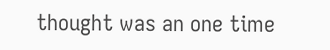thought was an one time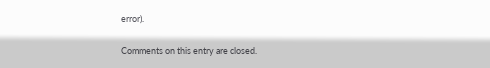error).

Comments on this entry are closed.